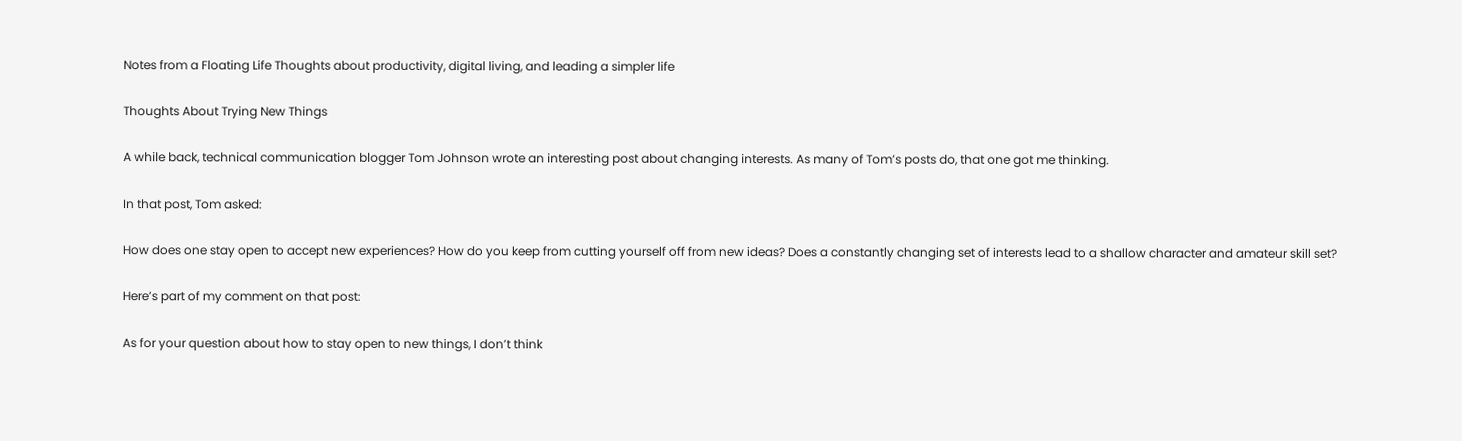Notes from a Floating Life Thoughts about productivity, digital living, and leading a simpler life

Thoughts About Trying New Things

A while back, technical communication blogger Tom Johnson wrote an interesting post about changing interests. As many of Tom’s posts do, that one got me thinking.

In that post, Tom asked:

How does one stay open to accept new experiences? How do you keep from cutting yourself off from new ideas? Does a constantly changing set of interests lead to a shallow character and amateur skill set?

Here’s part of my comment on that post:

As for your question about how to stay open to new things, I don’t think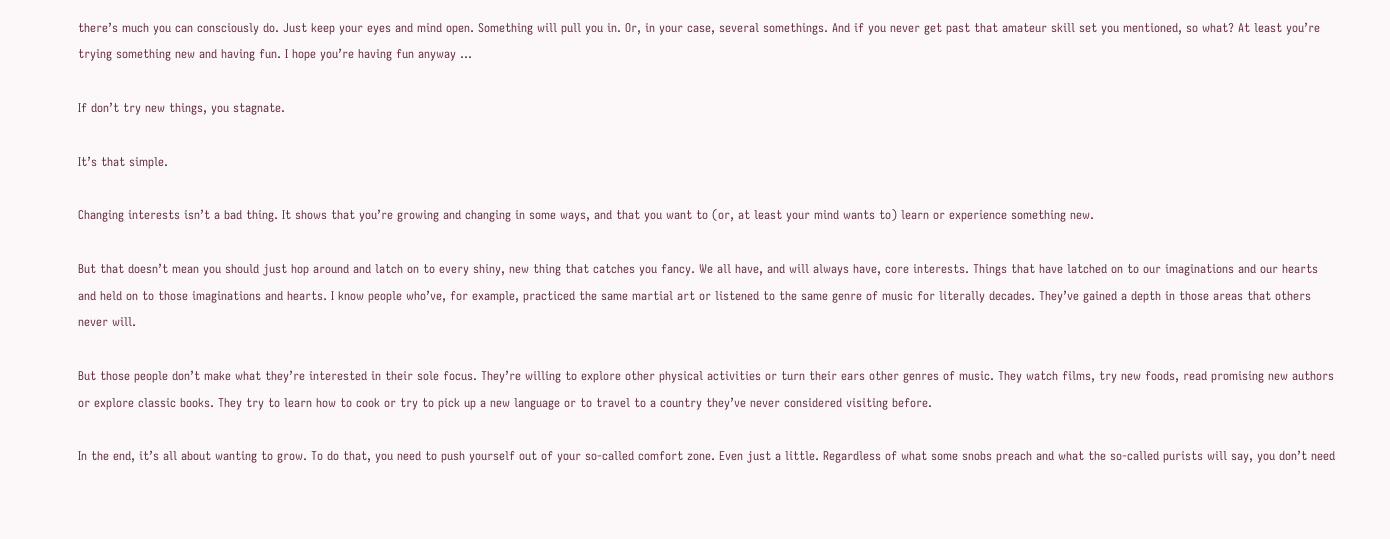there’s much you can consciously do. Just keep your eyes and mind open. Something will pull you in. Or, in your case, several somethings. And if you never get past that amateur skill set you mentioned, so what? At least you’re trying something new and having fun. I hope you’re having fun anyway …

If don’t try new things, you stagnate.

It’s that simple.

Changing interests isn’t a bad thing. It shows that you’re growing and changing in some ways, and that you want to (or, at least your mind wants to) learn or experience something new.

But that doesn’t mean you should just hop around and latch on to every shiny, new thing that catches you fancy. We all have, and will always have, core interests. Things that have latched on to our imaginations and our hearts and held on to those imaginations and hearts. I know people who’ve, for example, practiced the same martial art or listened to the same genre of music for literally decades. They’ve gained a depth in those areas that others never will.

But those people don’t make what they’re interested in their sole focus. They’re willing to explore other physical activities or turn their ears other genres of music. They watch films, try new foods, read promising new authors or explore classic books. They try to learn how to cook or try to pick up a new language or to travel to a country they’ve never considered visiting before.

In the end, it’s all about wanting to grow. To do that, you need to push yourself out of your so-called comfort zone. Even just a little. Regardless of what some snobs preach and what the so-called purists will say, you don’t need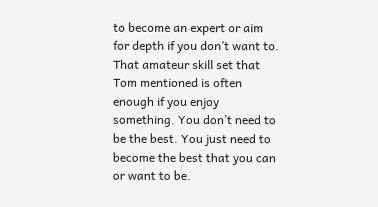to become an expert or aim for depth if you don’t want to. That amateur skill set that Tom mentioned is often enough if you enjoy something. You don’t need to be the best. You just need to become the best that you can or want to be.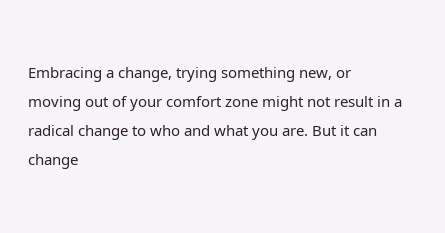Embracing a change, trying something new, or moving out of your comfort zone might not result in a radical change to who and what you are. But it can change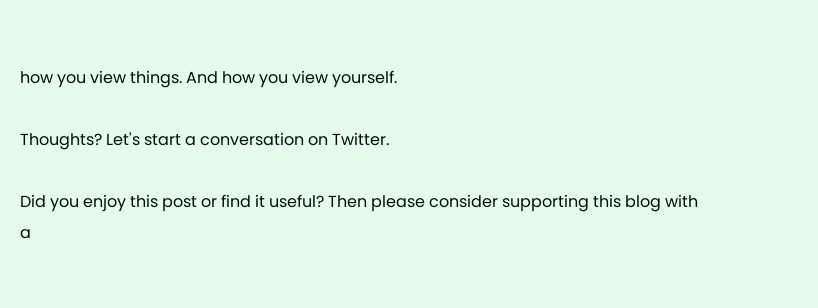how you view things. And how you view yourself.

Thoughts? Let's start a conversation on Twitter.

Did you enjoy this post or find it useful? Then please consider supporting this blog with a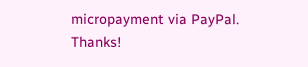micropayment via PayPal. Thanks!